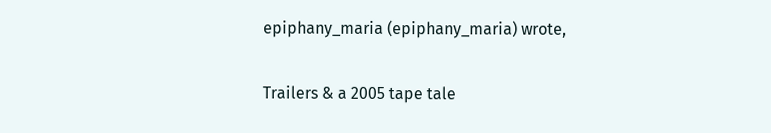epiphany_maria (epiphany_maria) wrote,

Trailers & a 2005 tape tale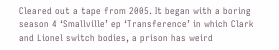Cleared out a tape from 2005. It began with a boring season 4 ‘Smallville’ ep ‘Transference’ in which Clark and Lionel switch bodies, a prison has weird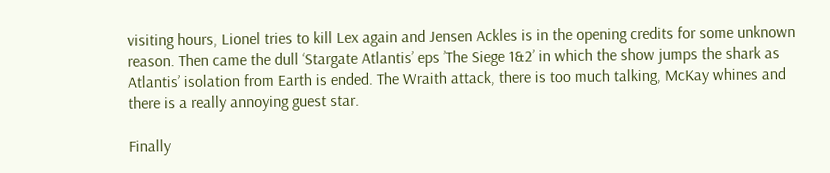visiting hours, Lionel tries to kill Lex again and Jensen Ackles is in the opening credits for some unknown reason. Then came the dull ‘Stargate Atlantis’ eps ’The Siege 1&2’ in which the show jumps the shark as Atlantis’ isolation from Earth is ended. The Wraith attack, there is too much talking, McKay whines and there is a really annoying guest star.

Finally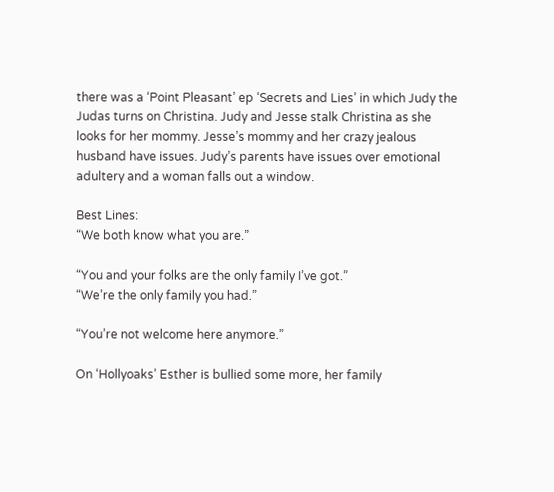there was a ‘Point Pleasant’ ep ‘Secrets and Lies’ in which Judy the Judas turns on Christina. Judy and Jesse stalk Christina as she looks for her mommy. Jesse’s mommy and her crazy jealous husband have issues. Judy’s parents have issues over emotional adultery and a woman falls out a window.

Best Lines:
“We both know what you are.”

“You and your folks are the only family I’ve got.”
“We’re the only family you had.”

“You’re not welcome here anymore.”

On ‘Hollyoaks’ Esther is bullied some more, her family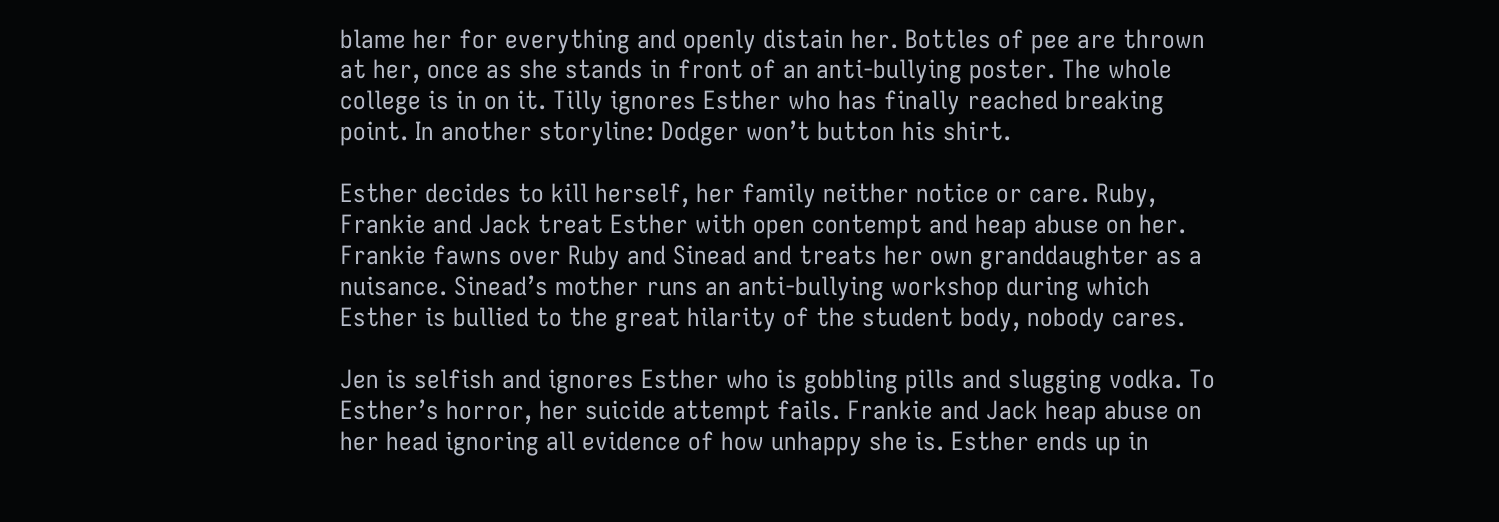blame her for everything and openly distain her. Bottles of pee are thrown at her, once as she stands in front of an anti-bullying poster. The whole college is in on it. Tilly ignores Esther who has finally reached breaking point. In another storyline: Dodger won’t button his shirt.

Esther decides to kill herself, her family neither notice or care. Ruby, Frankie and Jack treat Esther with open contempt and heap abuse on her. Frankie fawns over Ruby and Sinead and treats her own granddaughter as a nuisance. Sinead’s mother runs an anti-bullying workshop during which Esther is bullied to the great hilarity of the student body, nobody cares.

Jen is selfish and ignores Esther who is gobbling pills and slugging vodka. To Esther’s horror, her suicide attempt fails. Frankie and Jack heap abuse on her head ignoring all evidence of how unhappy she is. Esther ends up in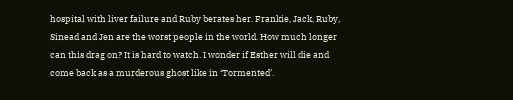hospital with liver failure and Ruby berates her. Frankie, Jack, Ruby, Sinead and Jen are the worst people in the world. How much longer can this drag on? It is hard to watch. I wonder if Esther will die and come back as a murderous ghost like in ‘Tormented’.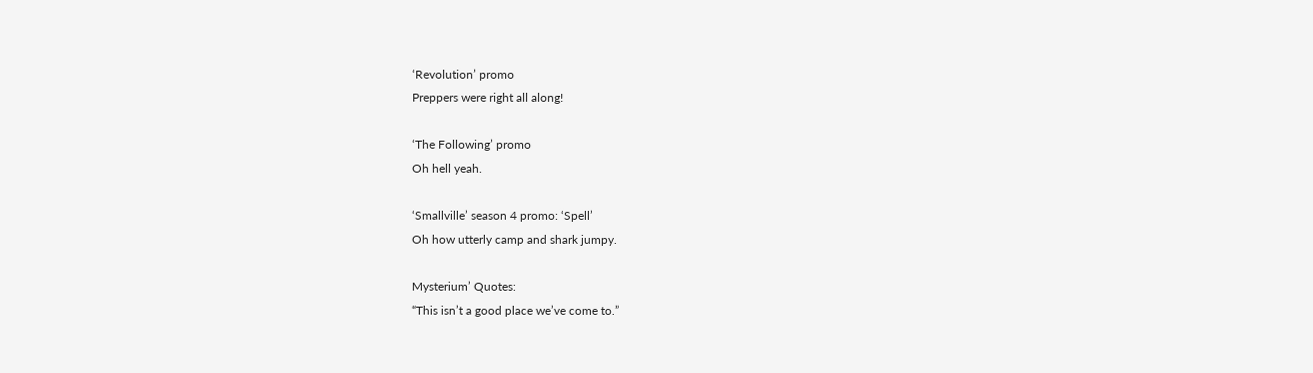‘Revolution’ promo
Preppers were right all along!

‘The Following’ promo
Oh hell yeah.

‘Smallville’ season 4 promo: ‘Spell’
Oh how utterly camp and shark jumpy.

Mysterium’ Quotes:
“This isn’t a good place we’ve come to.”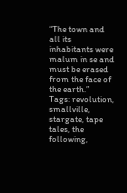“The town and all its inhabitants were malum in se and must be erased from the face of the earth.”
Tags: revolution, smallville, stargate, tape tales, the following,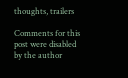thoughts, trailers

Comments for this post were disabled by the author